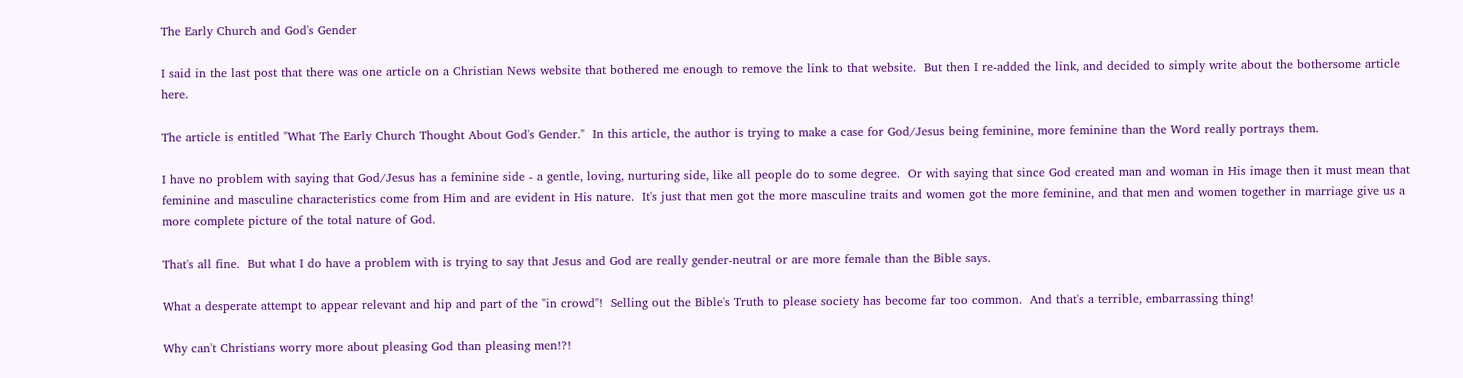The Early Church and God's Gender

I said in the last post that there was one article on a Christian News website that bothered me enough to remove the link to that website.  But then I re-added the link, and decided to simply write about the bothersome article here.

The article is entitled "What The Early Church Thought About God's Gender."  In this article, the author is trying to make a case for God/Jesus being feminine, more feminine than the Word really portrays them.

I have no problem with saying that God/Jesus has a feminine side - a gentle, loving, nurturing side, like all people do to some degree.  Or with saying that since God created man and woman in His image then it must mean that feminine and masculine characteristics come from Him and are evident in His nature.  It's just that men got the more masculine traits and women got the more feminine, and that men and women together in marriage give us a more complete picture of the total nature of God.

That's all fine.  But what I do have a problem with is trying to say that Jesus and God are really gender-neutral or are more female than the Bible says.

What a desperate attempt to appear relevant and hip and part of the "in crowd"!  Selling out the Bible's Truth to please society has become far too common.  And that's a terrible, embarrassing thing!

Why can't Christians worry more about pleasing God than pleasing men!?!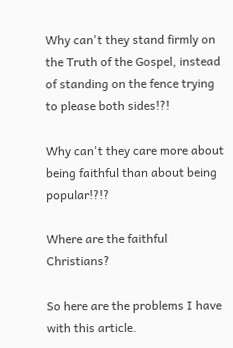Why can't they stand firmly on the Truth of the Gospel, instead of standing on the fence trying to please both sides!?!

Why can't they care more about being faithful than about being popular!?!?

Where are the faithful Christians?

So here are the problems I have with this article.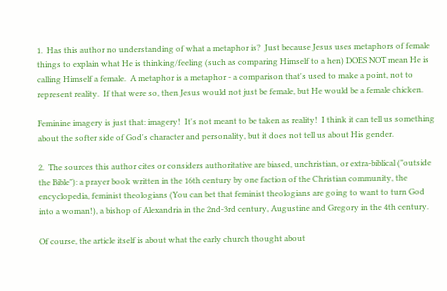1.  Has this author no understanding of what a metaphor is?  Just because Jesus uses metaphors of female things to explain what He is thinking/feeling (such as comparing Himself to a hen) DOES NOT mean He is calling Himself a female.  A metaphor is a metaphor - a comparison that's used to make a point, not to represent reality.  If that were so, then Jesus would not just be female, but He would be a female chicken.

Feminine imagery is just that: imagery!  It's not meant to be taken as reality!  I think it can tell us something about the softer side of God's character and personality, but it does not tell us about His gender.

2.  The sources this author cites or considers authoritative are biased, unchristian, or extra-biblical ("outside the Bible"): a prayer book written in the 16th century by one faction of the Christian community, the encyclopedia, feminist theologians (You can bet that feminist theologians are going to want to turn God into a woman!), a bishop of Alexandria in the 2nd-3rd century, Augustine and Gregory in the 4th century.

Of course, the article itself is about what the early church thought about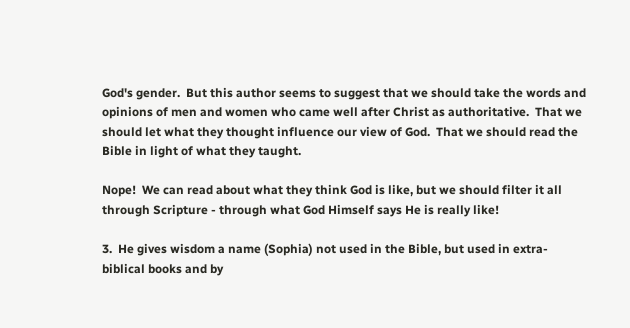God's gender.  But this author seems to suggest that we should take the words and opinions of men and women who came well after Christ as authoritative.  That we should let what they thought influence our view of God.  That we should read the Bible in light of what they taught.

Nope!  We can read about what they think God is like, but we should filter it all through Scripture - through what God Himself says He is really like!

3.  He gives wisdom a name (Sophia) not used in the Bible, but used in extra-biblical books and by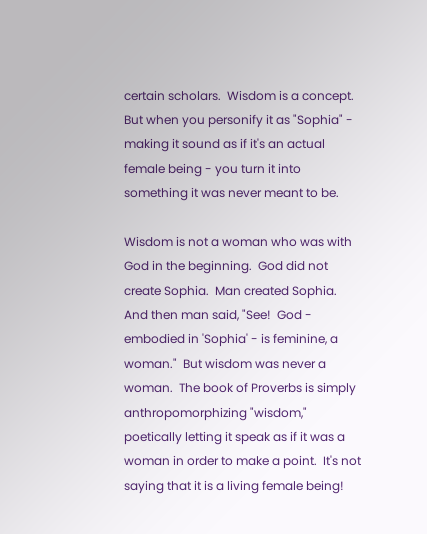certain scholars.  Wisdom is a concept.  But when you personify it as "Sophia" - making it sound as if it's an actual female being - you turn it into something it was never meant to be.

Wisdom is not a woman who was with God in the beginning.  God did not create Sophia.  Man created Sophia.  And then man said, "See!  God - embodied in 'Sophia' - is feminine, a woman."  But wisdom was never a woman.  The book of Proverbs is simply anthropomorphizing "wisdom," poetically letting it speak as if it was a woman in order to make a point.  It's not saying that it is a living female being!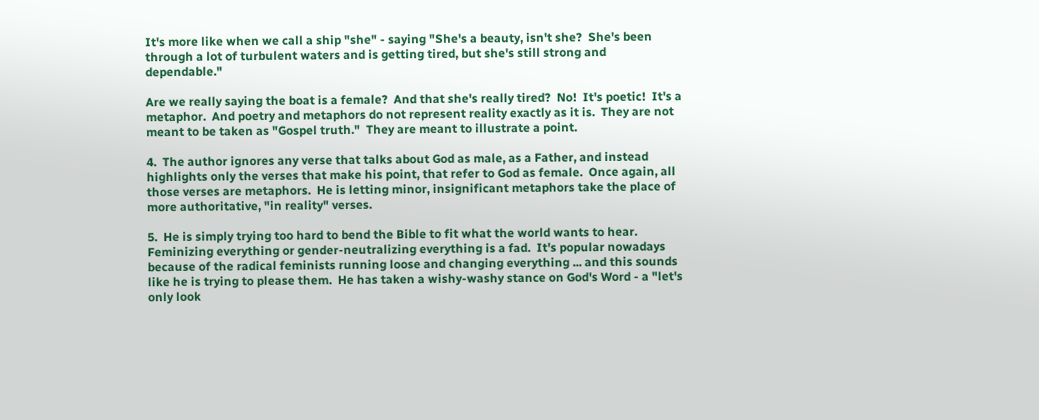It's more like when we call a ship "she" - saying "She's a beauty, isn't she?  She's been through a lot of turbulent waters and is getting tired, but she's still strong and dependable."

Are we really saying the boat is a female?  And that she's really tired?  No!  It's poetic!  It's a metaphor.  And poetry and metaphors do not represent reality exactly as it is.  They are not meant to be taken as "Gospel truth."  They are meant to illustrate a point.

4.  The author ignores any verse that talks about God as male, as a Father, and instead highlights only the verses that make his point, that refer to God as female.  Once again, all those verses are metaphors.  He is letting minor, insignificant metaphors take the place of more authoritative, "in reality" verses.

5.  He is simply trying too hard to bend the Bible to fit what the world wants to hear.  Feminizing everything or gender-neutralizing everything is a fad.  It's popular nowadays because of the radical feminists running loose and changing everything ... and this sounds like he is trying to please them.  He has taken a wishy-washy stance on God's Word - a "let's only look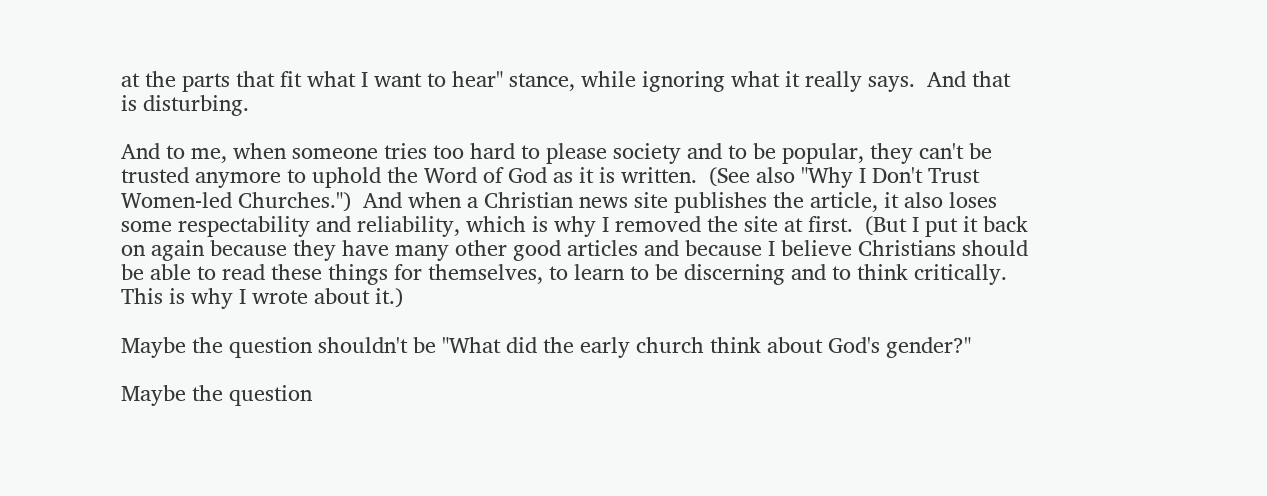at the parts that fit what I want to hear" stance, while ignoring what it really says.  And that is disturbing.

And to me, when someone tries too hard to please society and to be popular, they can't be trusted anymore to uphold the Word of God as it is written.  (See also "Why I Don't Trust Women-led Churches.")  And when a Christian news site publishes the article, it also loses some respectability and reliability, which is why I removed the site at first.  (But I put it back on again because they have many other good articles and because I believe Christians should be able to read these things for themselves, to learn to be discerning and to think critically.  This is why I wrote about it.)

Maybe the question shouldn't be "What did the early church think about God's gender?"

Maybe the question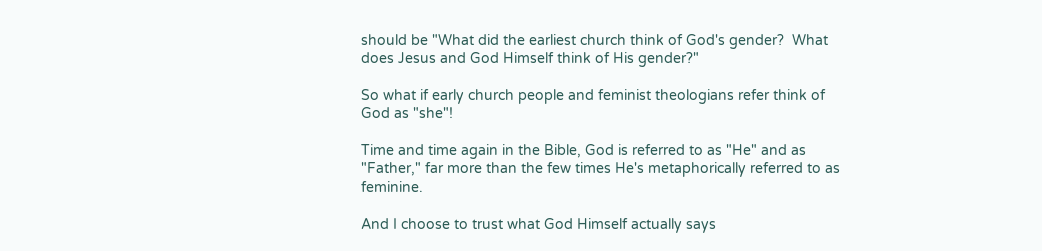should be "What did the earliest church think of God's gender?  What does Jesus and God Himself think of His gender?"

So what if early church people and feminist theologians refer think of God as "she"!

Time and time again in the Bible, God is referred to as "He" and as "Father," far more than the few times He's metaphorically referred to as feminine.

And I choose to trust what God Himself actually says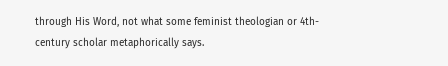through His Word, not what some feminist theologian or 4th-century scholar metaphorically says.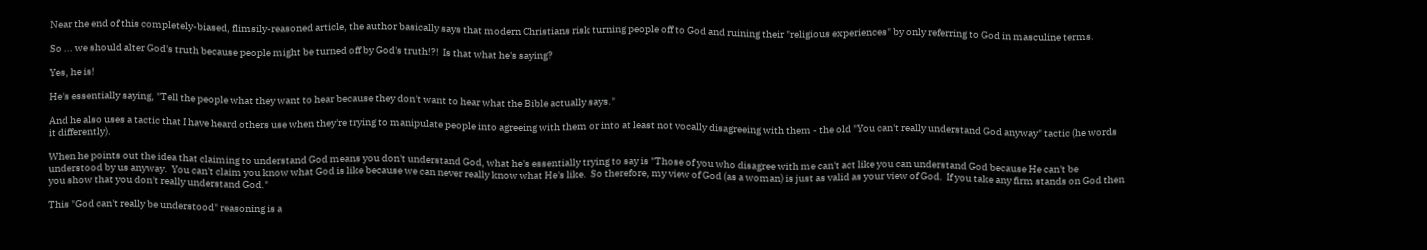Near the end of this completely-biased, flimsily-reasoned article, the author basically says that modern Christians risk turning people off to God and ruining their "religious experiences" by only referring to God in masculine terms.

So ... we should alter God's truth because people might be turned off by God's truth!?!  Is that what he's saying?

Yes, he is!

He's essentially saying, "Tell the people what they want to hear because they don't want to hear what the Bible actually says."

And he also uses a tactic that I have heard others use when they're trying to manipulate people into agreeing with them or into at least not vocally disagreeing with them - the old "You can't really understand God anyway" tactic (he words it differently).

When he points out the idea that claiming to understand God means you don't understand God, what he's essentially trying to say is "Those of you who disagree with me can't act like you can understand God because He can't be understood by us anyway.  You can't claim you know what God is like because we can never really know what He's like.  So therefore, my view of God (as a woman) is just as valid as your view of God.  If you take any firm stands on God then you show that you don't really understand God."

This "God can't really be understood" reasoning is a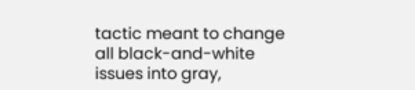tactic meant to change all black-and-white issues into gray,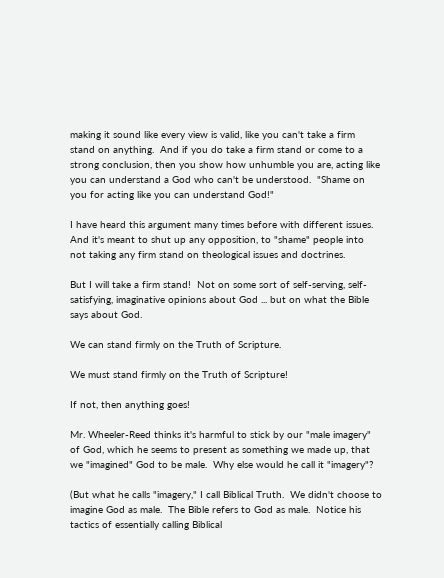making it sound like every view is valid, like you can't take a firm stand on anything.  And if you do take a firm stand or come to a strong conclusion, then you show how unhumble you are, acting like you can understand a God who can't be understood.  "Shame on you for acting like you can understand God!"

I have heard this argument many times before with different issues.  And it's meant to shut up any opposition, to "shame" people into not taking any firm stand on theological issues and doctrines.

But I will take a firm stand!  Not on some sort of self-serving, self-satisfying, imaginative opinions about God ... but on what the Bible says about God.

We can stand firmly on the Truth of Scripture.

We must stand firmly on the Truth of Scripture!

If not, then anything goes!

Mr. Wheeler-Reed thinks it's harmful to stick by our "male imagery" of God, which he seems to present as something we made up, that we "imagined" God to be male.  Why else would he call it "imagery"?

(But what he calls "imagery," I call Biblical Truth.  We didn't choose to imagine God as male.  The Bible refers to God as male.  Notice his tactics of essentially calling Biblical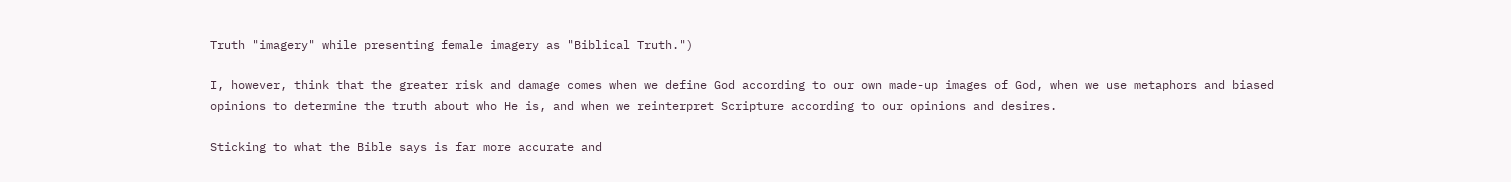Truth "imagery" while presenting female imagery as "Biblical Truth.")

I, however, think that the greater risk and damage comes when we define God according to our own made-up images of God, when we use metaphors and biased opinions to determine the truth about who He is, and when we reinterpret Scripture according to our opinions and desires.

Sticking to what the Bible says is far more accurate and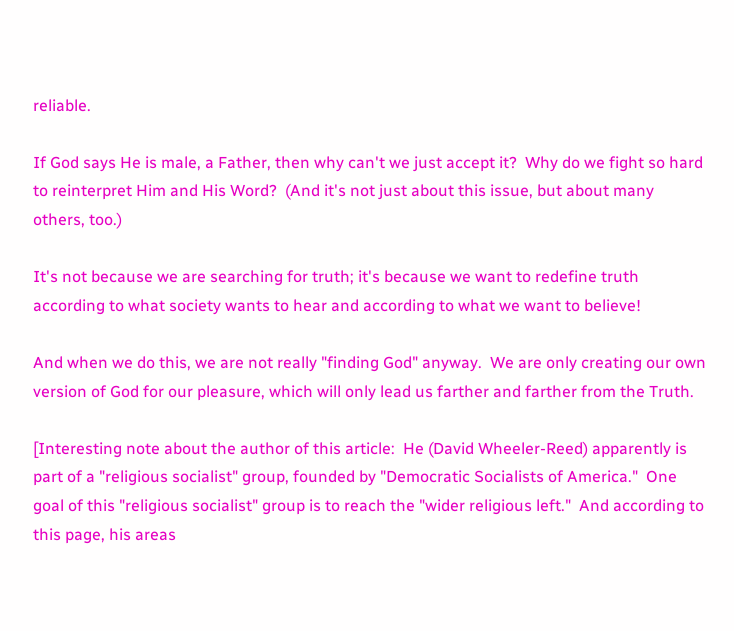reliable.

If God says He is male, a Father, then why can't we just accept it?  Why do we fight so hard to reinterpret Him and His Word?  (And it's not just about this issue, but about many others, too.)

It's not because we are searching for truth; it's because we want to redefine truth according to what society wants to hear and according to what we want to believe!

And when we do this, we are not really "finding God" anyway.  We are only creating our own version of God for our pleasure, which will only lead us farther and farther from the Truth.

[Interesting note about the author of this article:  He (David Wheeler-Reed) apparently is part of a "religious socialist" group, founded by "Democratic Socialists of America."  One goal of this "religious socialist" group is to reach the "wider religious left."  And according to this page, his areas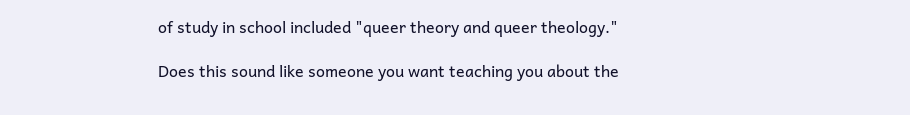of study in school included "queer theory and queer theology."

Does this sound like someone you want teaching you about the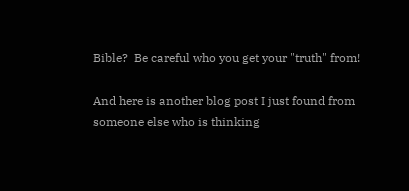Bible?  Be careful who you get your "truth" from!

And here is another blog post I just found from someone else who is thinking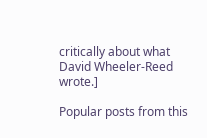critically about what David Wheeler-Reed wrote.]

Popular posts from this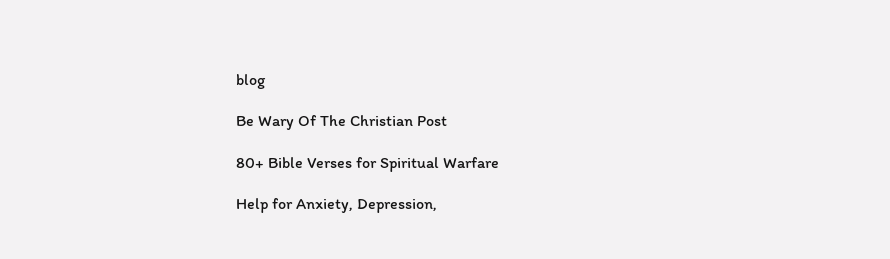blog

Be Wary Of The Christian Post

80+ Bible Verses for Spiritual Warfare

Help for Anxiety, Depression,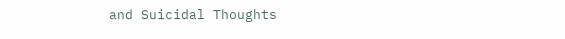and Suicidal Thoughts